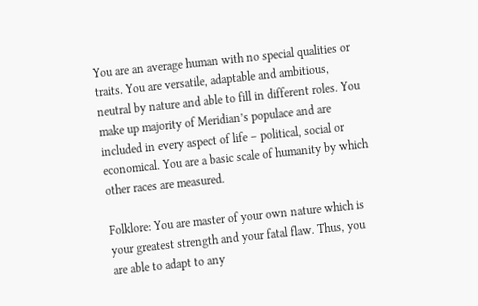You are an average human with no special qualities or traits. You are versatile, adaptable and ambitious, neutral by nature and able to fill in different roles. You make up majority of Meridian’s populace and are included in every aspect of life – political, social or economical. You are a basic scale of humanity by which other races are measured.

Folklore: You are master of your own nature which is your greatest strength and your fatal flaw. Thus, you are able to adapt to any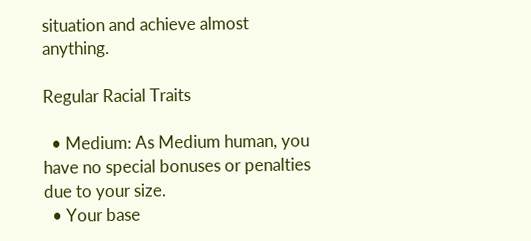situation and achieve almost anything.

Regular Racial Traits

  • Medium: As Medium human, you have no special bonuses or penalties due to your size.
  • Your base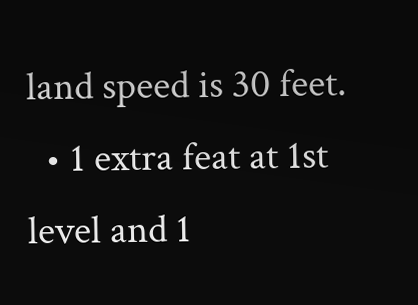land speed is 30 feet.
  • 1 extra feat at 1st level and 1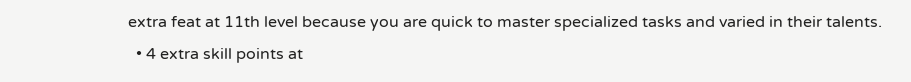extra feat at 11th level because you are quick to master specialized tasks and varied in their talents.
  • 4 extra skill points at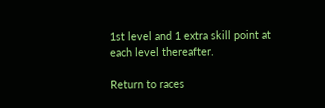1st level and 1 extra skill point at each level thereafter.

Return to races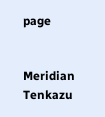page


Meridian Tenkazu